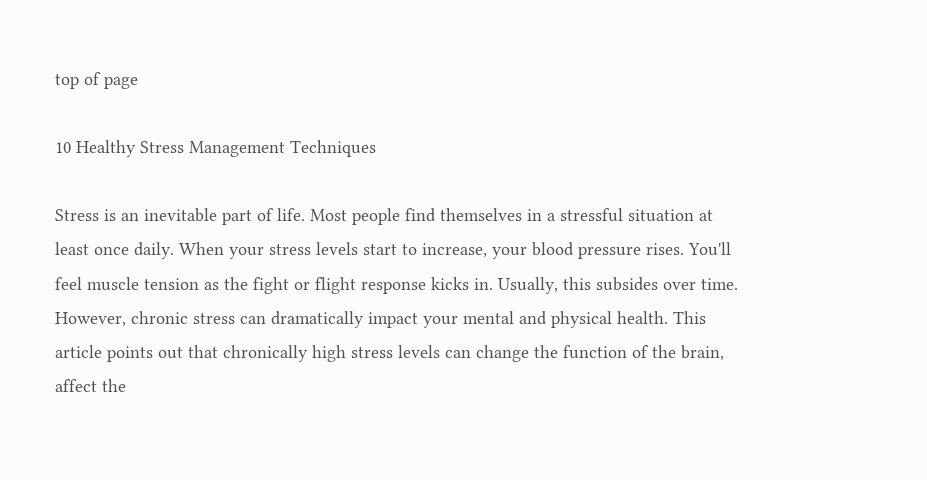top of page

10 Healthy Stress Management Techniques

Stress is an inevitable part of life. Most people find themselves in a stressful situation at least once daily. When your stress levels start to increase, your blood pressure rises. You'll feel muscle tension as the fight or flight response kicks in. Usually, this subsides over time. However, chronic stress can dramatically impact your mental and physical health. This article points out that chronically high stress levels can change the function of the brain, affect the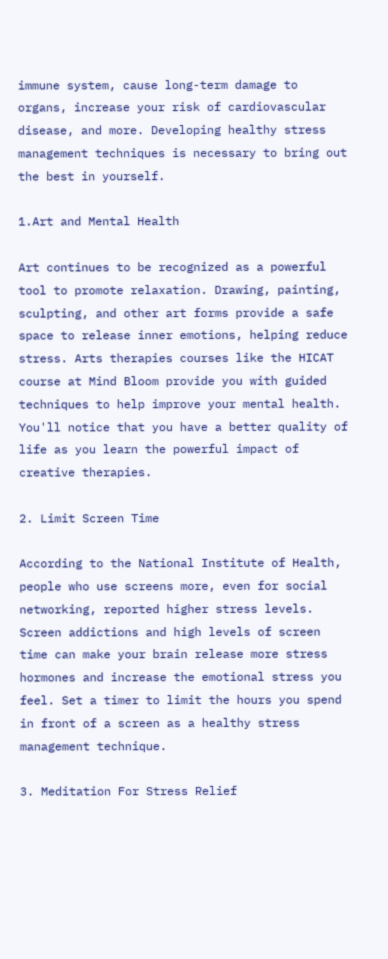immune system, cause long-term damage to organs, increase your risk of cardiovascular disease, and more. Developing healthy stress management techniques is necessary to bring out the best in yourself.

1.Art and Mental Health

Art continues to be recognized as a powerful tool to promote relaxation. Drawing, painting, sculpting, and other art forms provide a safe space to release inner emotions, helping reduce stress. Arts therapies courses like the HICAT course at Mind Bloom provide you with guided techniques to help improve your mental health. You'll notice that you have a better quality of life as you learn the powerful impact of creative therapies.

2. Limit Screen Time

According to the National Institute of Health, people who use screens more, even for social networking, reported higher stress levels. Screen addictions and high levels of screen time can make your brain release more stress hormones and increase the emotional stress you feel. Set a timer to limit the hours you spend in front of a screen as a healthy stress management technique.

3. Meditation For Stress Relief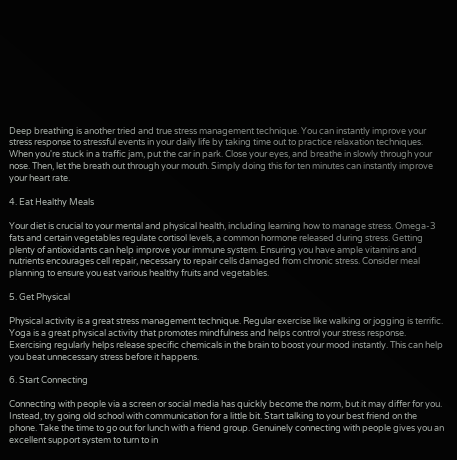Deep breathing is another tried and true stress management technique. You can instantly improve your stress response to stressful events in your daily life by taking time out to practice relaxation techniques. When you're stuck in a traffic jam, put the car in park. Close your eyes, and breathe in slowly through your nose. Then, let the breath out through your mouth. Simply doing this for ten minutes can instantly improve your heart rate.

4. Eat Healthy Meals

Your diet is crucial to your mental and physical health, including learning how to manage stress. Omega-3 fats and certain vegetables regulate cortisol levels, a common hormone released during stress. Getting plenty of antioxidants can help improve your immune system. Ensuring you have ample vitamins and nutrients encourages cell repair, necessary to repair cells damaged from chronic stress. Consider meal planning to ensure you eat various healthy fruits and vegetables.

5. Get Physical

Physical activity is a great stress management technique. Regular exercise like walking or jogging is terrific. Yoga is a great physical activity that promotes mindfulness and helps control your stress response. Exercising regularly helps release specific chemicals in the brain to boost your mood instantly. This can help you beat unnecessary stress before it happens.

6. Start Connecting

Connecting with people via a screen or social media has quickly become the norm, but it may differ for you. Instead, try going old school with communication for a little bit. Start talking to your best friend on the phone. Take the time to go out for lunch with a friend group. Genuinely connecting with people gives you an excellent support system to turn to in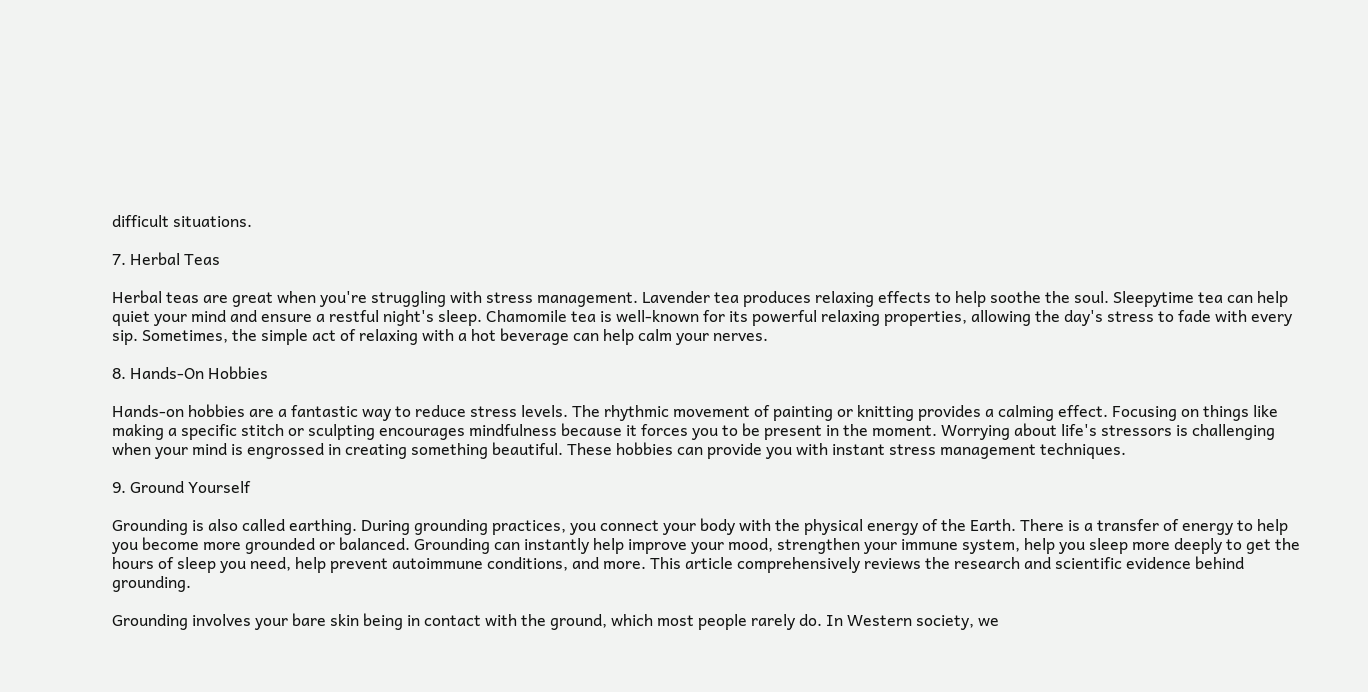difficult situations.

7. Herbal Teas

Herbal teas are great when you're struggling with stress management. Lavender tea produces relaxing effects to help soothe the soul. Sleepytime tea can help quiet your mind and ensure a restful night's sleep. Chamomile tea is well-known for its powerful relaxing properties, allowing the day's stress to fade with every sip. Sometimes, the simple act of relaxing with a hot beverage can help calm your nerves.

8. Hands-On Hobbies

Hands-on hobbies are a fantastic way to reduce stress levels. The rhythmic movement of painting or knitting provides a calming effect. Focusing on things like making a specific stitch or sculpting encourages mindfulness because it forces you to be present in the moment. Worrying about life's stressors is challenging when your mind is engrossed in creating something beautiful. These hobbies can provide you with instant stress management techniques.

9. Ground Yourself

Grounding is also called earthing. During grounding practices, you connect your body with the physical energy of the Earth. There is a transfer of energy to help you become more grounded or balanced. Grounding can instantly help improve your mood, strengthen your immune system, help you sleep more deeply to get the hours of sleep you need, help prevent autoimmune conditions, and more. This article comprehensively reviews the research and scientific evidence behind grounding.

Grounding involves your bare skin being in contact with the ground, which most people rarely do. In Western society, we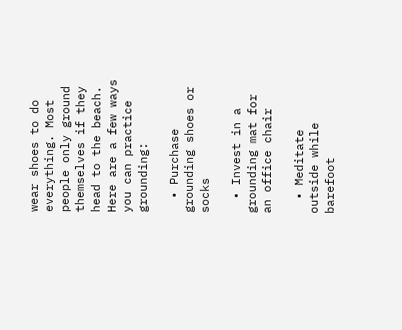wear shoes to do everything. Most people only ground themselves if they head to the beach. Here are a few ways you can practice grounding:

  • Purchase grounding shoes or socks

  • Invest in a grounding mat for an office chair

  • Meditate outside while barefoot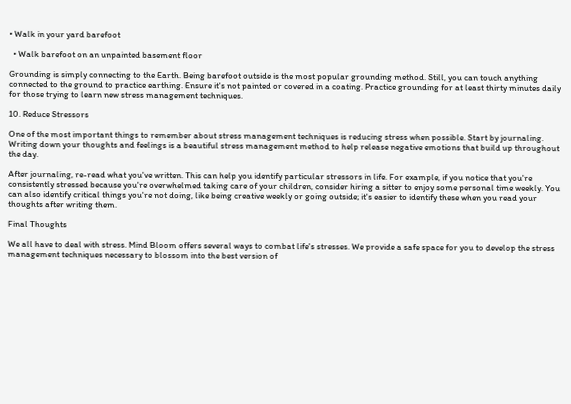• Walk in your yard barefoot

  • Walk barefoot on an unpainted basement floor

Grounding is simply connecting to the Earth. Being barefoot outside is the most popular grounding method. Still, you can touch anything connected to the ground to practice earthing. Ensure it's not painted or covered in a coating. Practice grounding for at least thirty minutes daily for those trying to learn new stress management techniques.

10. Reduce Stressors

One of the most important things to remember about stress management techniques is reducing stress when possible. Start by journaling. Writing down your thoughts and feelings is a beautiful stress management method to help release negative emotions that build up throughout the day.

After journaling, re-read what you've written. This can help you identify particular stressors in life. For example, if you notice that you're consistently stressed because you're overwhelmed taking care of your children, consider hiring a sitter to enjoy some personal time weekly. You can also identify critical things you're not doing, like being creative weekly or going outside; it's easier to identify these when you read your thoughts after writing them.

Final Thoughts

We all have to deal with stress. Mind Bloom offers several ways to combat life's stresses. We provide a safe space for you to develop the stress management techniques necessary to blossom into the best version of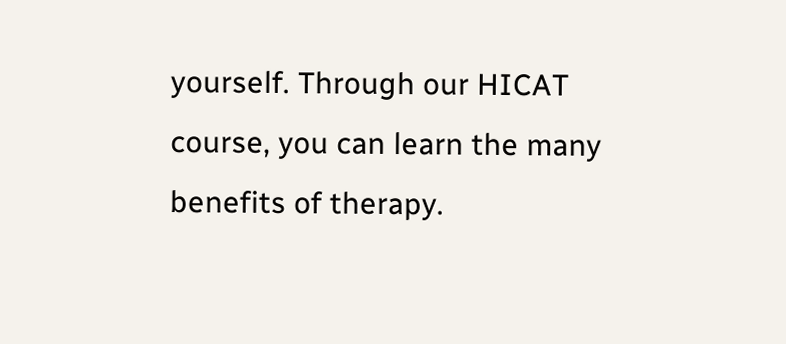yourself. Through our HICAT course, you can learn the many benefits of therapy.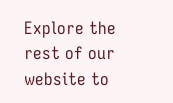Explore the rest of our website to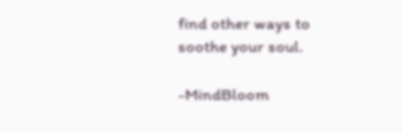find other ways to soothe your soul.

-MindBloom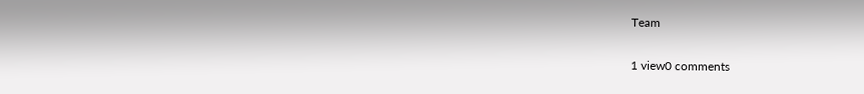Team

1 view0 comments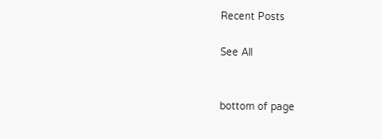Recent Posts

See All


bottom of page